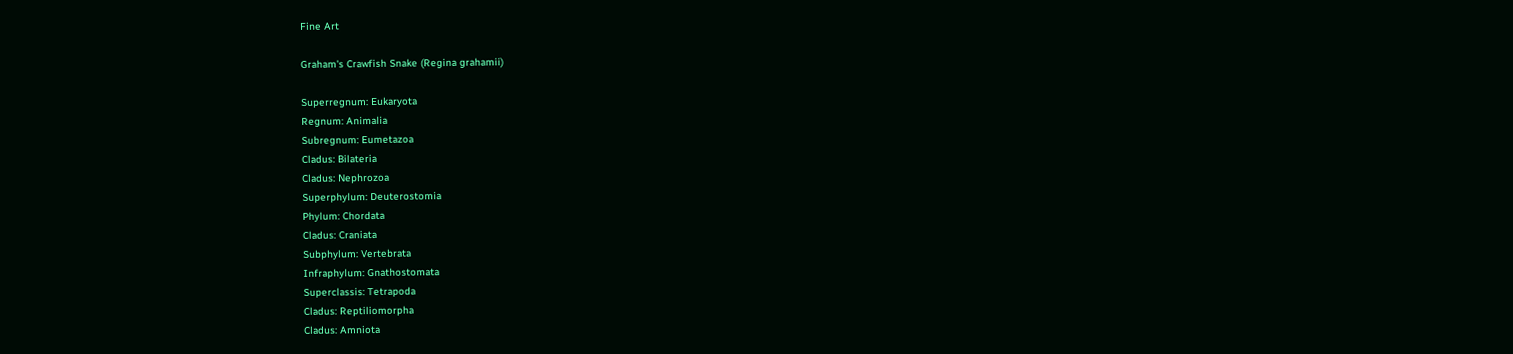Fine Art

Graham's Crawfish Snake (Regina grahamii)

Superregnum: Eukaryota
Regnum: Animalia
Subregnum: Eumetazoa
Cladus: Bilateria
Cladus: Nephrozoa
Superphylum: Deuterostomia
Phylum: Chordata
Cladus: Craniata
Subphylum: Vertebrata
Infraphylum: Gnathostomata
Superclassis: Tetrapoda
Cladus: Reptiliomorpha
Cladus: Amniota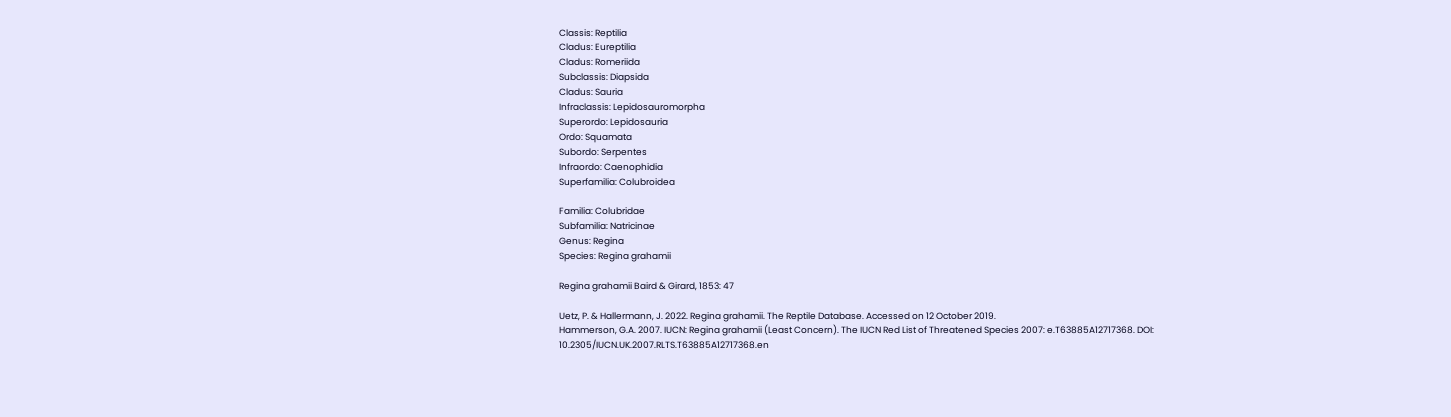Classis: Reptilia
Cladus: Eureptilia
Cladus: Romeriida
Subclassis: Diapsida
Cladus: Sauria
Infraclassis: Lepidosauromorpha
Superordo: Lepidosauria
Ordo: Squamata
Subordo: Serpentes
Infraordo: Caenophidia
Superfamilia: Colubroidea

Familia: Colubridae
Subfamilia: Natricinae
Genus: Regina
Species: Regina grahamii

Regina grahamii Baird & Girard, 1853: 47

Uetz, P. & Hallermann, J. 2022. Regina grahamii. The Reptile Database. Accessed on 12 October 2019.
Hammerson, G.A. 2007. IUCN: Regina grahamii (Least Concern). The IUCN Red List of Threatened Species 2007: e.T63885A12717368. DOI: 10.2305/IUCN.UK.2007.RLTS.T63885A12717368.en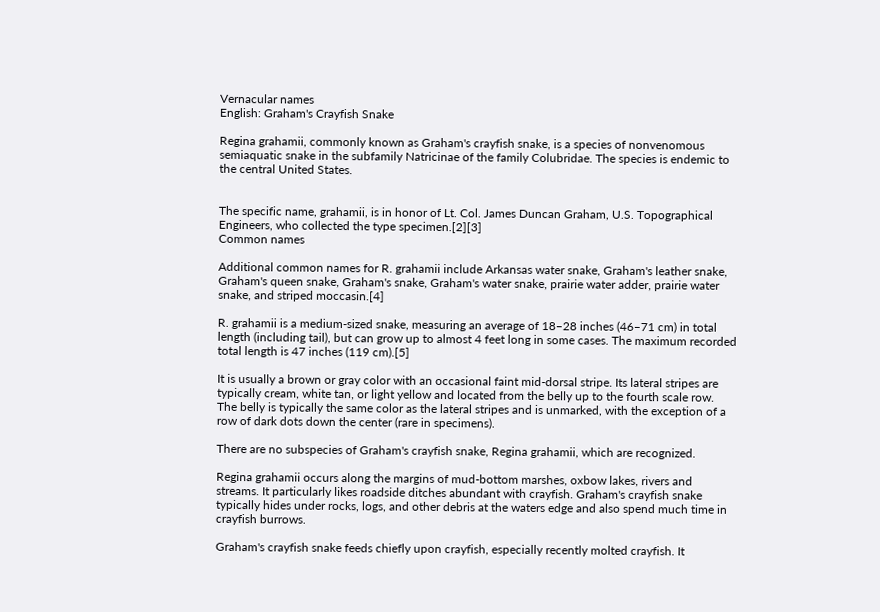Vernacular names
English: Graham's Crayfish Snake

Regina grahamii, commonly known as Graham's crayfish snake, is a species of nonvenomous semiaquatic snake in the subfamily Natricinae of the family Colubridae. The species is endemic to the central United States.


The specific name, grahamii, is in honor of Lt. Col. James Duncan Graham, U.S. Topographical Engineers, who collected the type specimen.[2][3]
Common names

Additional common names for R. grahamii include Arkansas water snake, Graham's leather snake, Graham's queen snake, Graham's snake, Graham's water snake, prairie water adder, prairie water snake, and striped moccasin.[4]

R. grahamii is a medium-sized snake, measuring an average of 18–28 inches (46–71 cm) in total length (including tail), but can grow up to almost 4 feet long in some cases. The maximum recorded total length is 47 inches (119 cm).[5]

It is usually a brown or gray color with an occasional faint mid-dorsal stripe. Its lateral stripes are typically cream, white tan, or light yellow and located from the belly up to the fourth scale row. The belly is typically the same color as the lateral stripes and is unmarked, with the exception of a row of dark dots down the center (rare in specimens).

There are no subspecies of Graham's crayfish snake, Regina grahamii, which are recognized.

Regina grahamii occurs along the margins of mud-bottom marshes, oxbow lakes, rivers and streams. It particularly likes roadside ditches abundant with crayfish. Graham's crayfish snake typically hides under rocks, logs, and other debris at the waters edge and also spend much time in crayfish burrows.

Graham's crayfish snake feeds chiefly upon crayfish, especially recently molted crayfish. It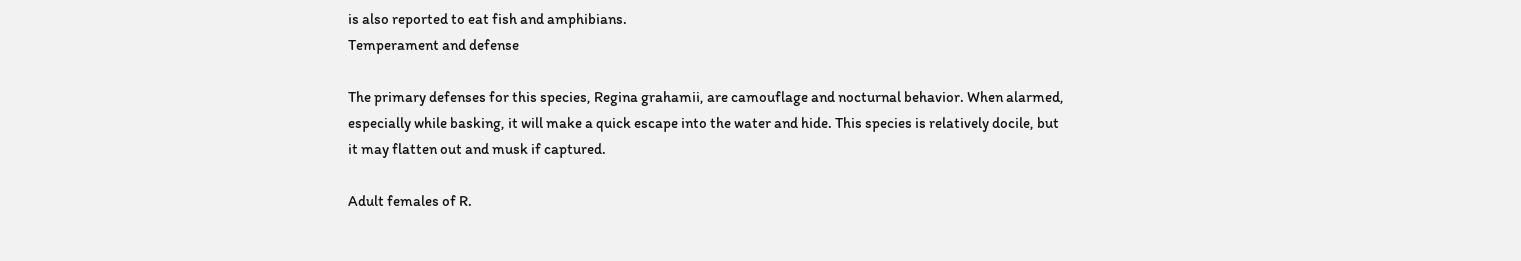is also reported to eat fish and amphibians.
Temperament and defense

The primary defenses for this species, Regina grahamii, are camouflage and nocturnal behavior. When alarmed, especially while basking, it will make a quick escape into the water and hide. This species is relatively docile, but it may flatten out and musk if captured.

Adult females of R.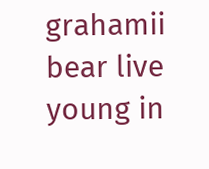grahamii bear live young in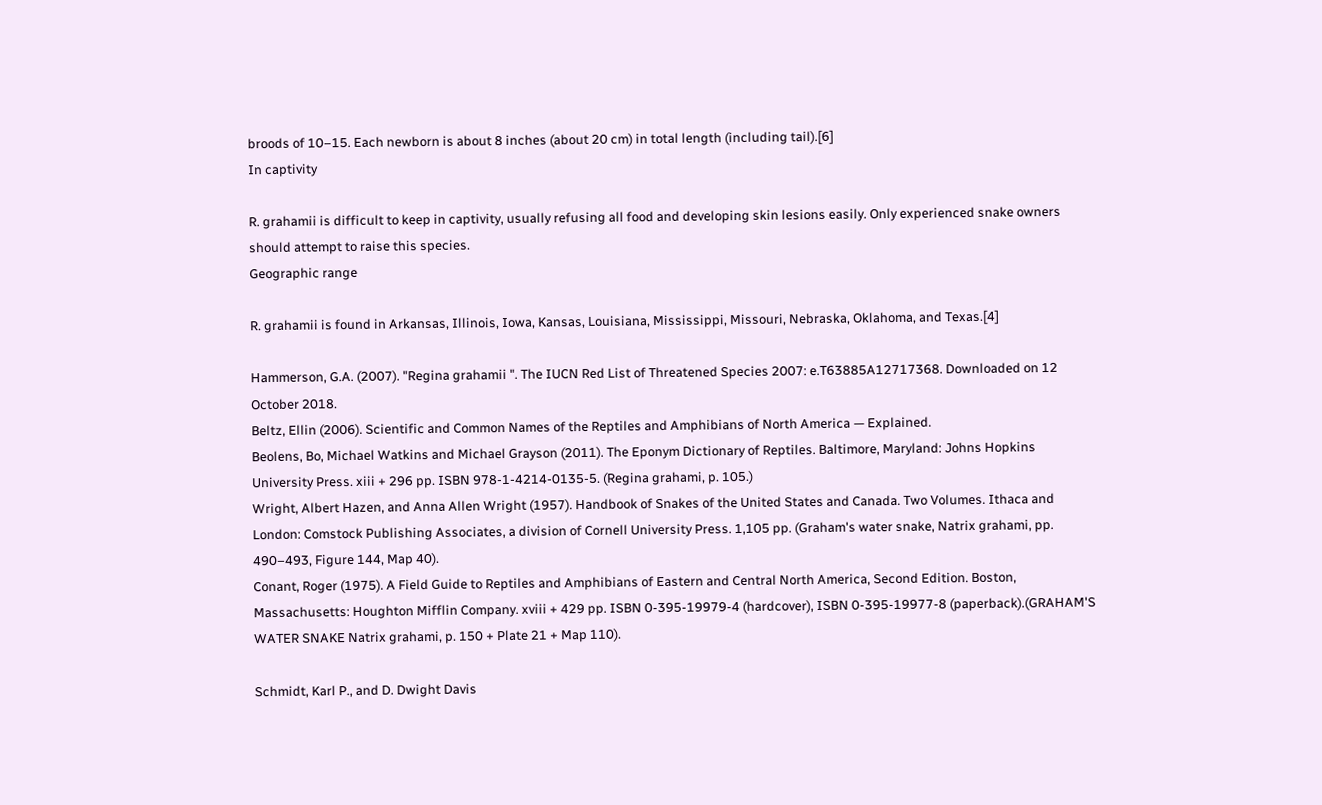broods of 10–15. Each newborn is about 8 inches (about 20 cm) in total length (including tail).[6]
In captivity

R. grahamii is difficult to keep in captivity, usually refusing all food and developing skin lesions easily. Only experienced snake owners should attempt to raise this species.
Geographic range

R. grahamii is found in Arkansas, Illinois, Iowa, Kansas, Louisiana, Mississippi, Missouri, Nebraska, Oklahoma, and Texas.[4]

Hammerson, G.A. (2007). "Regina grahamii ". The IUCN Red List of Threatened Species 2007: e.T63885A12717368. Downloaded on 12 October 2018.
Beltz, Ellin (2006). Scientific and Common Names of the Reptiles and Amphibians of North America — Explained.
Beolens, Bo, Michael Watkins and Michael Grayson (2011). The Eponym Dictionary of Reptiles. Baltimore, Maryland: Johns Hopkins University Press. xiii + 296 pp. ISBN 978-1-4214-0135-5. (Regina grahami, p. 105.)
Wright, Albert Hazen, and Anna Allen Wright (1957). Handbook of Snakes of the United States and Canada. Two Volumes. Ithaca and London: Comstock Publishing Associates, a division of Cornell University Press. 1,105 pp. (Graham's water snake, Natrix grahami, pp. 490–493, Figure 144, Map 40).
Conant, Roger (1975). A Field Guide to Reptiles and Amphibians of Eastern and Central North America, Second Edition. Boston, Massachusetts: Houghton Mifflin Company. xviii + 429 pp. ISBN 0-395-19979-4 (hardcover), ISBN 0-395-19977-8 (paperback).(GRAHAM'S WATER SNAKE Natrix grahami, p. 150 + Plate 21 + Map 110).

Schmidt, Karl P., and D. Dwight Davis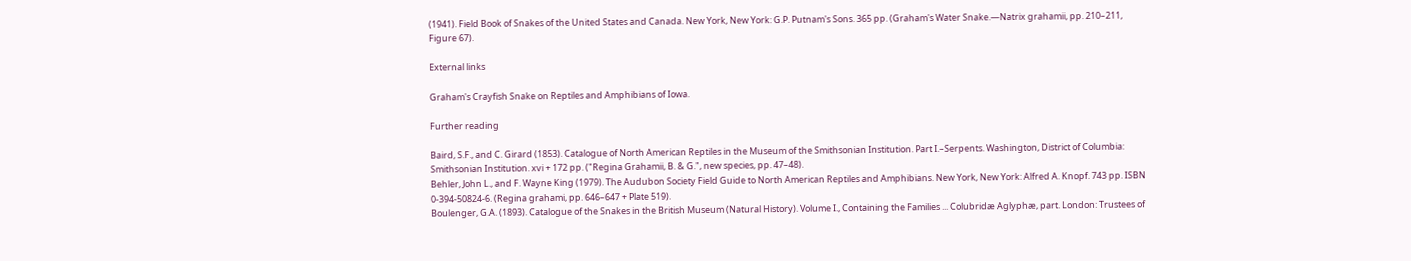(1941). Field Book of Snakes of the United States and Canada. New York, New York: G.P. Putnam's Sons. 365 pp. (Graham's Water Snake.—Natrix grahamii, pp. 210–211, Figure 67).

External links

Graham's Crayfish Snake on Reptiles and Amphibians of Iowa.

Further reading

Baird, S.F., and C. Girard (1853). Catalogue of North American Reptiles in the Museum of the Smithsonian Institution. Part I.–Serpents. Washington, District of Columbia: Smithsonian Institution. xvi + 172 pp. ("Regina Grahamii, B. & G.", new species, pp. 47–48).
Behler, John L., and F. Wayne King (1979). The Audubon Society Field Guide to North American Reptiles and Amphibians. New York, New York: Alfred A. Knopf. 743 pp. ISBN 0-394-50824-6. (Regina grahami, pp. 646–647 + Plate 519).
Boulenger, G.A. (1893). Catalogue of the Snakes in the British Museum (Natural History). Volume I., Containing the Families ... Colubridæ Aglyphæ, part. London: Trustees of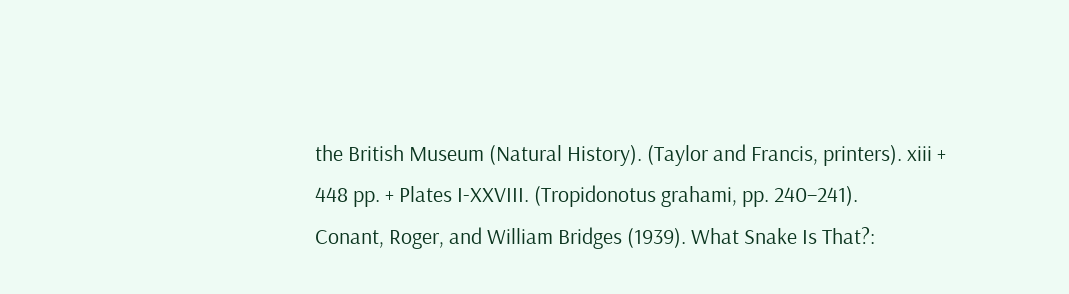the British Museum (Natural History). (Taylor and Francis, printers). xiii + 448 pp. + Plates I-XXVIII. (Tropidonotus grahami, pp. 240–241).
Conant, Roger, and William Bridges (1939). What Snake Is That?: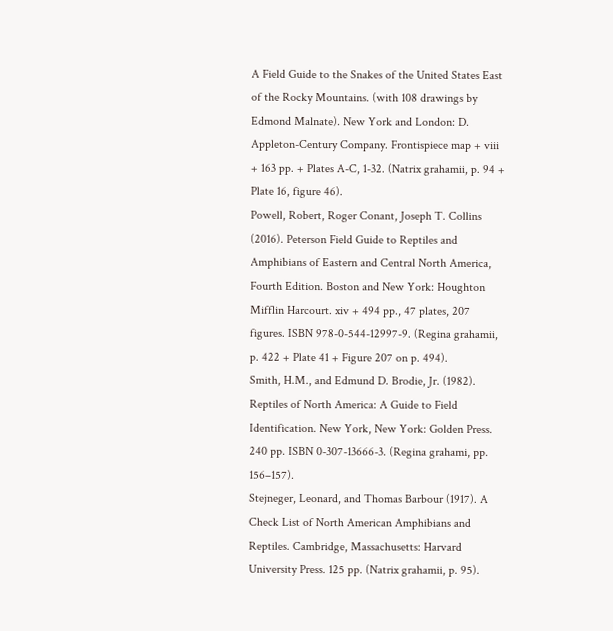A Field Guide to the Snakes of the United States East of the Rocky Mountains. (with 108 drawings by Edmond Malnate). New York and London: D. Appleton-Century Company. Frontispiece map + viii + 163 pp. + Plates A-C, 1-32. (Natrix grahamii, p. 94 + Plate 16, figure 46).
Powell, Robert, Roger Conant, Joseph T. Collins (2016). Peterson Field Guide to Reptiles and Amphibians of Eastern and Central North America, Fourth Edition. Boston and New York: Houghton Mifflin Harcourt. xiv + 494 pp., 47 plates, 207 figures. ISBN 978-0-544-12997-9. (Regina grahamii, p. 422 + Plate 41 + Figure 207 on p. 494).
Smith, H.M., and Edmund D. Brodie, Jr. (1982). Reptiles of North America: A Guide to Field Identification. New York, New York: Golden Press. 240 pp. ISBN 0-307-13666-3. (Regina grahami, pp. 156–157).
Stejneger, Leonard, and Thomas Barbour (1917). A Check List of North American Amphibians and Reptiles. Cambridge, Massachusetts: Harvard University Press. 125 pp. (Natrix grahamii, p. 95).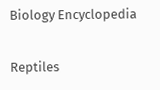Biology Encyclopedia

Reptiles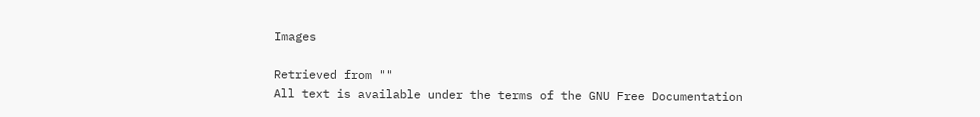Images

Retrieved from ""
All text is available under the terms of the GNU Free Documentation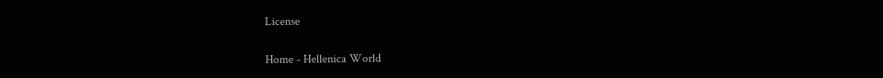License

Home - Hellenica World